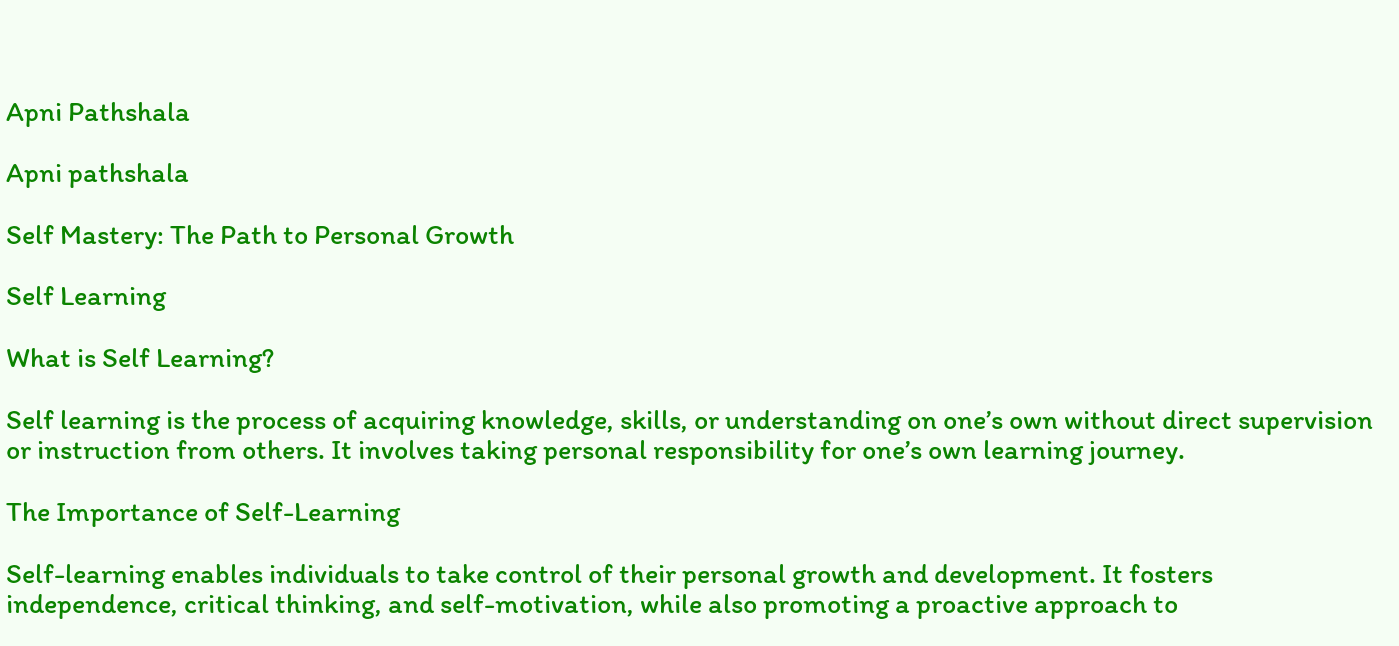Apni Pathshala

Apni pathshala

Self Mastery: The Path to Personal Growth

Self Learning

What is Self Learning?

Self learning is the process of acquiring knowledge, skills, or understanding on one’s own without direct supervision or instruction from others. It involves taking personal responsibility for one’s own learning journey.

The Importance of Self-Learning

Self-learning enables individuals to take control of their personal growth and development. It fosters independence, critical thinking, and self-motivation, while also promoting a proactive approach to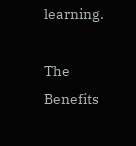learning.

The Benefits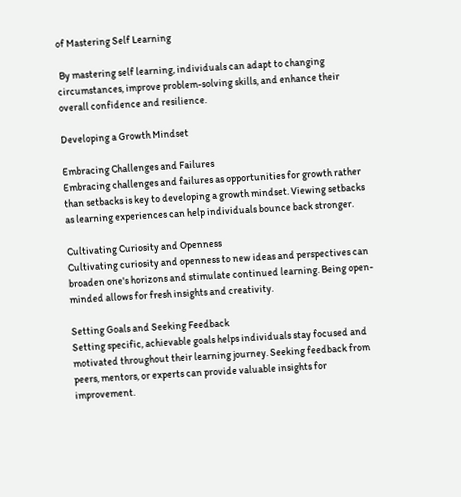of Mastering Self Learning

 By mastering self learning, individuals can adapt to changing circumstances, improve problem-solving skills, and enhance their overall confidence and resilience.

Developing a Growth Mindset

Embracing Challenges and Failures
Embracing challenges and failures as opportunities for growth rather than setbacks is key to developing a growth mindset. Viewing setbacks as learning experiences can help individuals bounce back stronger.

Cultivating Curiosity and Openness
Cultivating curiosity and openness to new ideas and perspectives can broaden one's horizons and stimulate continued learning. Being open-minded allows for fresh insights and creativity.

Setting Goals and Seeking Feedback
Setting specific, achievable goals helps individuals stay focused and motivated throughout their learning journey. Seeking feedback from peers, mentors, or experts can provide valuable insights for improvement.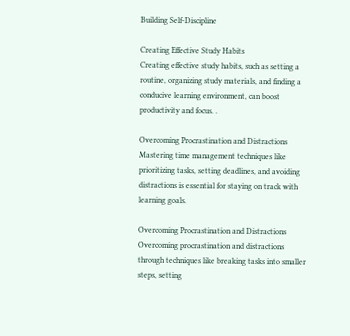Building Self-Discipline

Creating Effective Study Habits
Creating effective study habits, such as setting a routine, organizing study materials, and finding a conducive learning environment, can boost productivity and focus. .

Overcoming Procrastination and Distractions
Mastering time management techniques like prioritizing tasks, setting deadlines, and avoiding distractions is essential for staying on track with learning goals.

Overcoming Procrastination and Distractions
Overcoming procrastination and distractions through techniques like breaking tasks into smaller steps, setting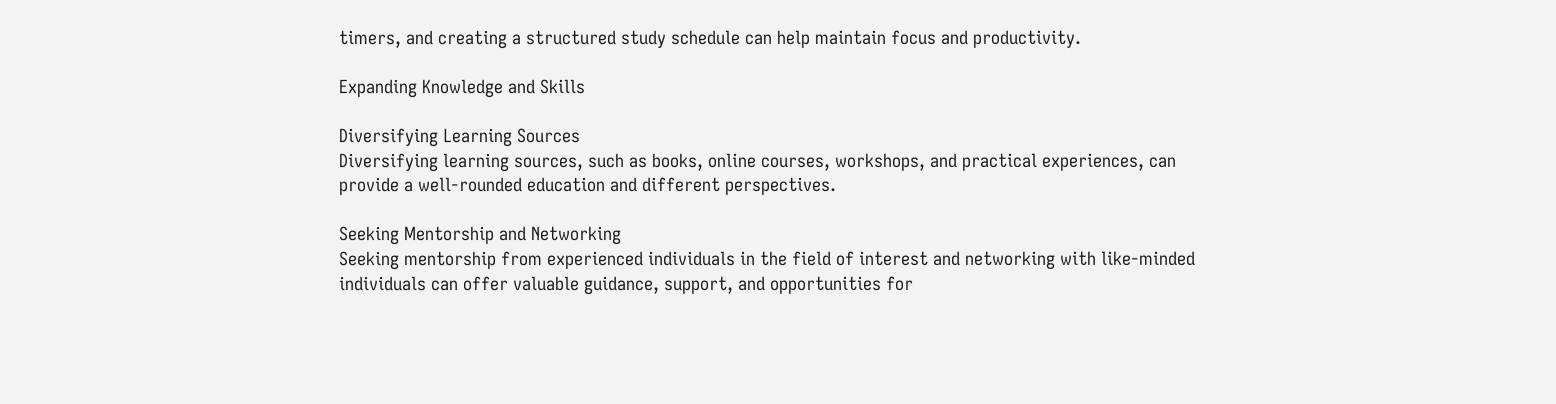timers, and creating a structured study schedule can help maintain focus and productivity.

Expanding Knowledge and Skills

Diversifying Learning Sources
Diversifying learning sources, such as books, online courses, workshops, and practical experiences, can provide a well-rounded education and different perspectives.

Seeking Mentorship and Networking
Seeking mentorship from experienced individuals in the field of interest and networking with like-minded individuals can offer valuable guidance, support, and opportunities for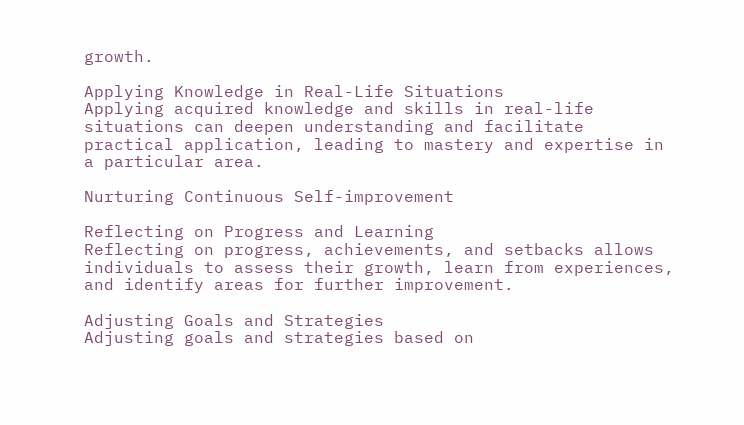growth.

Applying Knowledge in Real-Life Situations
Applying acquired knowledge and skills in real-life situations can deepen understanding and facilitate practical application, leading to mastery and expertise in a particular area.

Nurturing Continuous Self-improvement

Reflecting on Progress and Learning
Reflecting on progress, achievements, and setbacks allows individuals to assess their growth, learn from experiences, and identify areas for further improvement.

Adjusting Goals and Strategies
Adjusting goals and strategies based on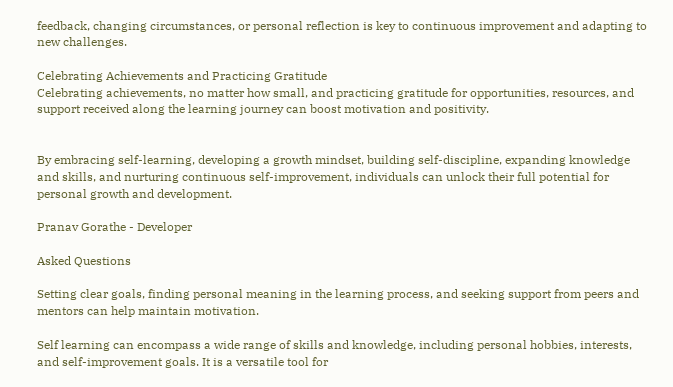feedback, changing circumstances, or personal reflection is key to continuous improvement and adapting to new challenges.

Celebrating Achievements and Practicing Gratitude
Celebrating achievements, no matter how small, and practicing gratitude for opportunities, resources, and support received along the learning journey can boost motivation and positivity.


By embracing self-learning, developing a growth mindset, building self-discipline, expanding knowledge and skills, and nurturing continuous self-improvement, individuals can unlock their full potential for personal growth and development.

Pranav Gorathe - Developer

Asked Questions

Setting clear goals, finding personal meaning in the learning process, and seeking support from peers and mentors can help maintain motivation.

Self learning can encompass a wide range of skills and knowledge, including personal hobbies, interests, and self-improvement goals. It is a versatile tool for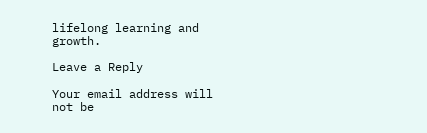lifelong learning and growth.

Leave a Reply

Your email address will not be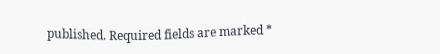published. Required fields are marked *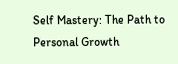Self Mastery: The Path to Personal Growth